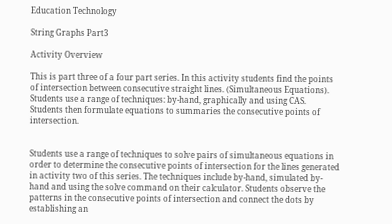Education Technology

String Graphs Part3

Activity Overview

This is part three of a four part series. In this activity students find the points of intersection between consecutive straight lines. (Simultaneous Equations). Students use a range of techniques: by-hand, graphically and using CAS. Students then formulate equations to summaries the consecutive points of intersection.


Students use a range of techniques to solve pairs of simultaneous equations in order to determine the consecutive points of intersection for the lines generated in activity two of this series. The techniques include by-hand, simulated by-hand and using the solve command on their calculator. Students observe the patterns in the consecutive points of intersection and connect the dots by establishing an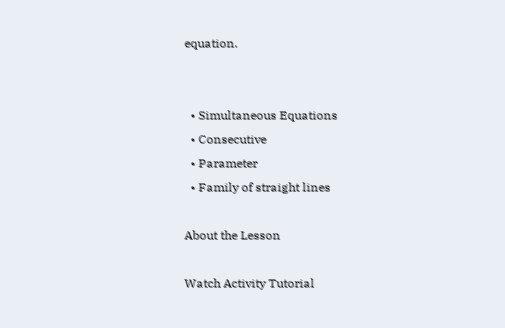equation.


  • Simultaneous Equations
  • Consecutive
  • Parameter
  • Family of straight lines

About the Lesson

Watch Activity Tutorial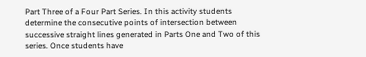Part Three of a Four Part Series. In this activity students determine the consecutive points of intersection between successive straight lines generated in Parts One and Two of this series. Once students have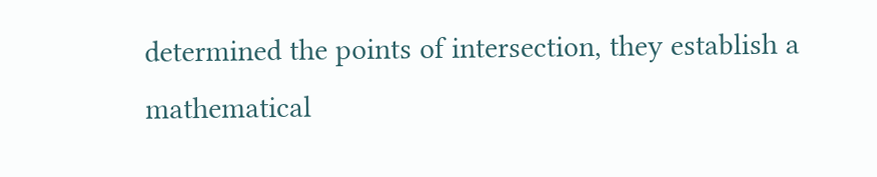determined the points of intersection, they establish a mathematical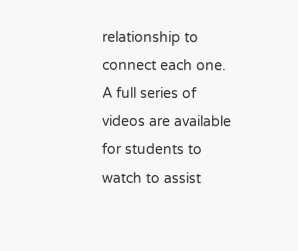relationship to connect each one. A full series of videos are available for students to watch to assist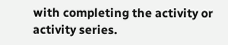with completing the activity or activity series.